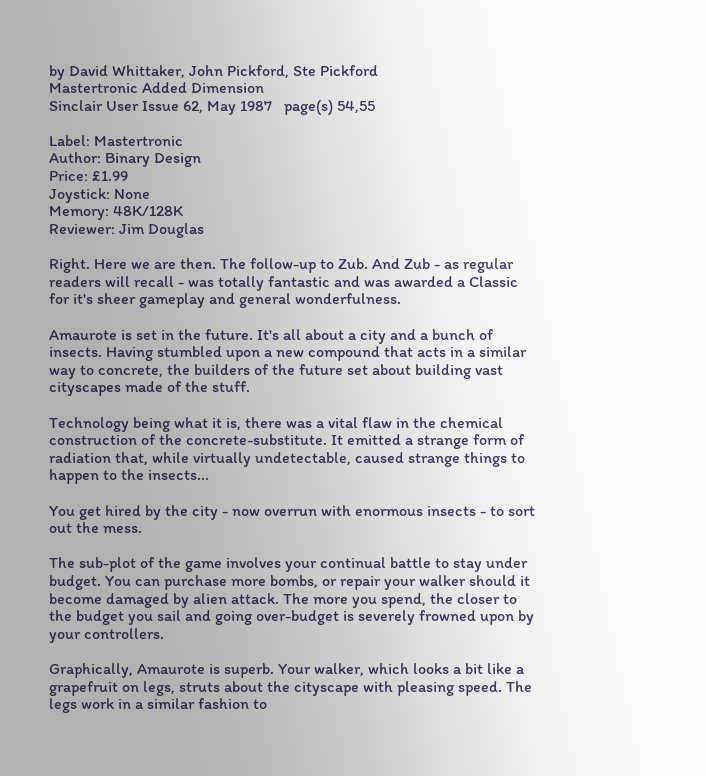by David Whittaker, John Pickford, Ste Pickford
Mastertronic Added Dimension
Sinclair User Issue 62, May 1987   page(s) 54,55

Label: Mastertronic
Author: Binary Design
Price: £1.99
Joystick: None
Memory: 48K/128K
Reviewer: Jim Douglas

Right. Here we are then. The follow-up to Zub. And Zub - as regular readers will recall - was totally fantastic and was awarded a Classic for it's sheer gameplay and general wonderfulness.

Amaurote is set in the future. It's all about a city and a bunch of insects. Having stumbled upon a new compound that acts in a similar way to concrete, the builders of the future set about building vast cityscapes made of the stuff.

Technology being what it is, there was a vital flaw in the chemical construction of the concrete-substitute. It emitted a strange form of radiation that, while virtually undetectable, caused strange things to happen to the insects...

You get hired by the city - now overrun with enormous insects - to sort out the mess.

The sub-plot of the game involves your continual battle to stay under budget. You can purchase more bombs, or repair your walker should it become damaged by alien attack. The more you spend, the closer to the budget you sail and going over-budget is severely frowned upon by your controllers.

Graphically, Amaurote is superb. Your walker, which looks a bit like a grapefruit on legs, struts about the cityscape with pleasing speed. The legs work in a similar fashion to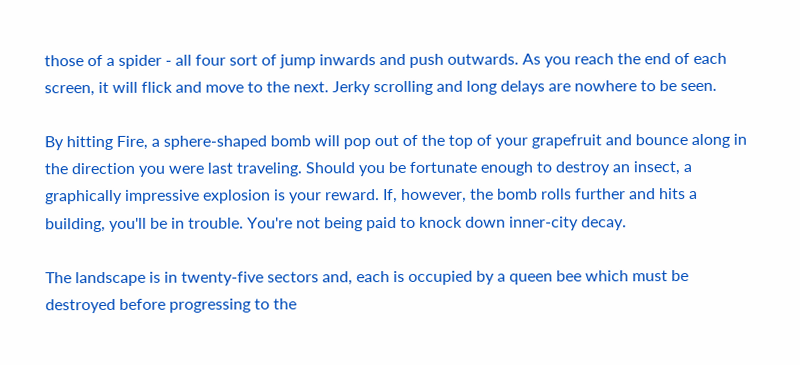those of a spider - all four sort of jump inwards and push outwards. As you reach the end of each screen, it will flick and move to the next. Jerky scrolling and long delays are nowhere to be seen.

By hitting Fire, a sphere-shaped bomb will pop out of the top of your grapefruit and bounce along in the direction you were last traveling. Should you be fortunate enough to destroy an insect, a graphically impressive explosion is your reward. If, however, the bomb rolls further and hits a building, you'll be in trouble. You're not being paid to knock down inner-city decay.

The landscape is in twenty-five sectors and, each is occupied by a queen bee which must be destroyed before progressing to the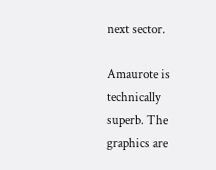next sector.

Amaurote is technically superb. The graphics are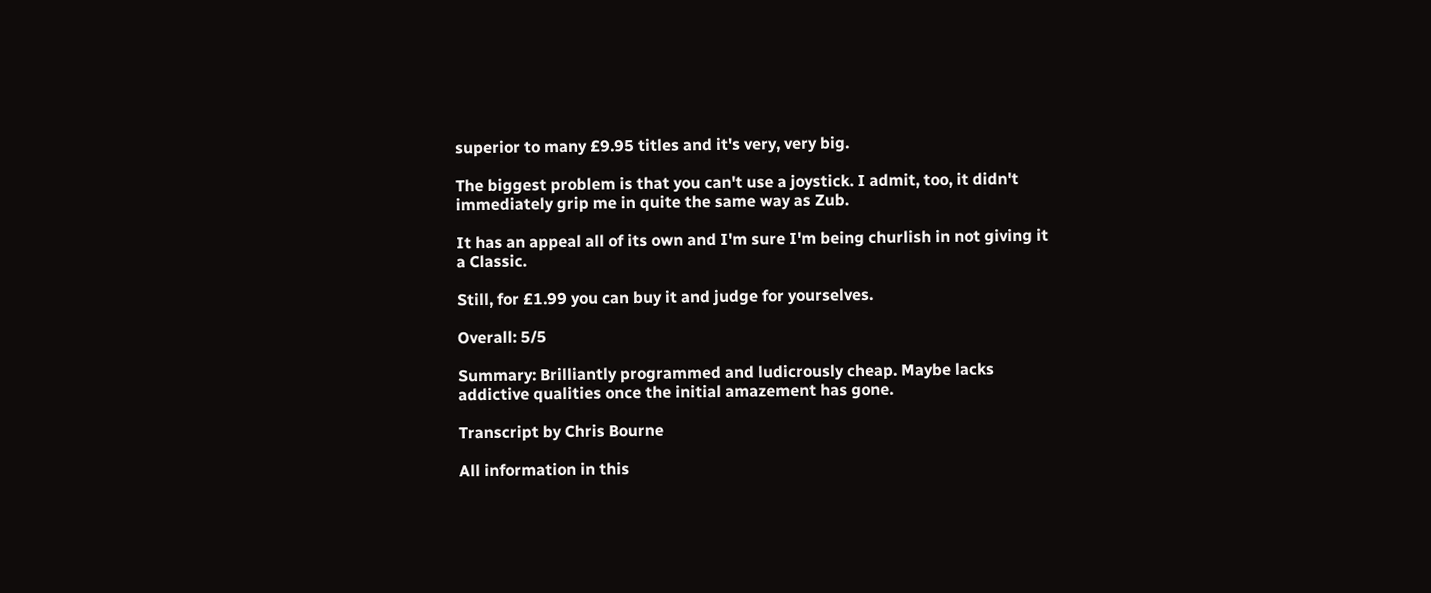superior to many £9.95 titles and it's very, very big.

The biggest problem is that you can't use a joystick. I admit, too, it didn't immediately grip me in quite the same way as Zub.

It has an appeal all of its own and I'm sure I'm being churlish in not giving it a Classic.

Still, for £1.99 you can buy it and judge for yourselves.

Overall: 5/5

Summary: Brilliantly programmed and ludicrously cheap. Maybe lacks addictive qualities once the initial amazement has gone.

Transcript by Chris Bourne

All information in this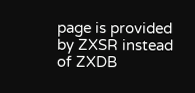page is provided by ZXSR instead of ZXDB